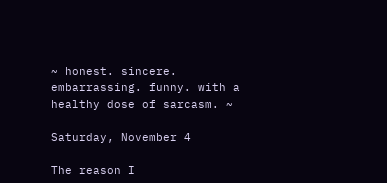~ honest. sincere. embarrassing. funny. with a healthy dose of sarcasm. ~

Saturday, November 4

The reason I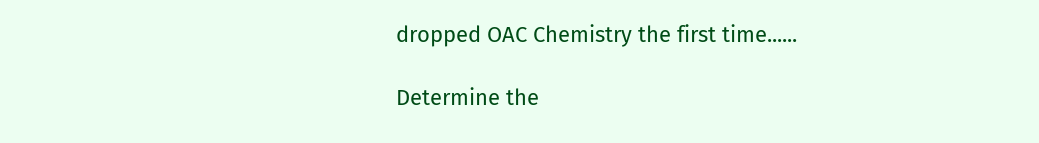dropped OAC Chemistry the first time......

Determine the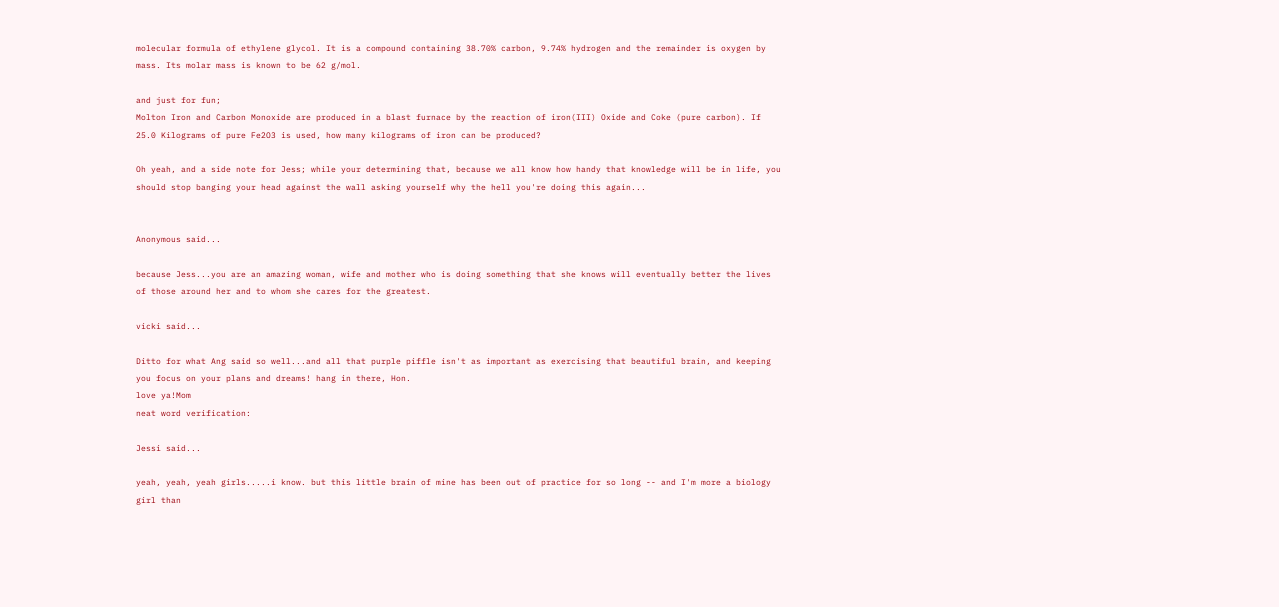molecular formula of ethylene glycol. It is a compound containing 38.70% carbon, 9.74% hydrogen and the remainder is oxygen by mass. Its molar mass is known to be 62 g/mol.

and just for fun;
Molton Iron and Carbon Monoxide are produced in a blast furnace by the reaction of iron(III) Oxide and Coke (pure carbon). If 25.0 Kilograms of pure Fe2O3 is used, how many kilograms of iron can be produced?

Oh yeah, and a side note for Jess; while your determining that, because we all know how handy that knowledge will be in life, you should stop banging your head against the wall asking yourself why the hell you're doing this again...


Anonymous said...

because Jess...you are an amazing woman, wife and mother who is doing something that she knows will eventually better the lives of those around her and to whom she cares for the greatest.

vicki said...

Ditto for what Ang said so well...and all that purple piffle isn't as important as exercising that beautiful brain, and keeping you focus on your plans and dreams! hang in there, Hon.
love ya!Mom
neat word verification:

Jessi said...

yeah, yeah, yeah girls.....i know. but this little brain of mine has been out of practice for so long -- and I'm more a biology girl than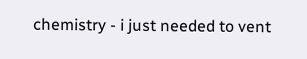chemistry - i just needed to vent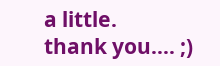a little.
thank you.... ;)